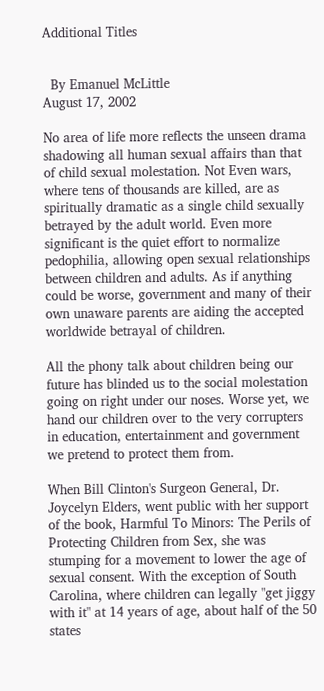Additional Titles


  By Emanuel McLittle
August 17, 2002

No area of life more reflects the unseen drama shadowing all human sexual affairs than that of child sexual molestation. Not Even wars, where tens of thousands are killed, are as spiritually dramatic as a single child sexually betrayed by the adult world. Even more significant is the quiet effort to normalize pedophilia, allowing open sexual relationships between children and adults. As if anything could be worse, government and many of their own unaware parents are aiding the accepted worldwide betrayal of children.

All the phony talk about children being our future has blinded us to the social molestation going on right under our noses. Worse yet, we hand our children over to the very corrupters in education, entertainment and government we pretend to protect them from.

When Bill Clinton's Surgeon General, Dr. Joycelyn Elders, went public with her support of the book, Harmful To Minors: The Perils of Protecting Children from Sex, she was stumping for a movement to lower the age of sexual consent. With the exception of South Carolina, where children can legally "get jiggy with it" at 14 years of age, about half of the 50 states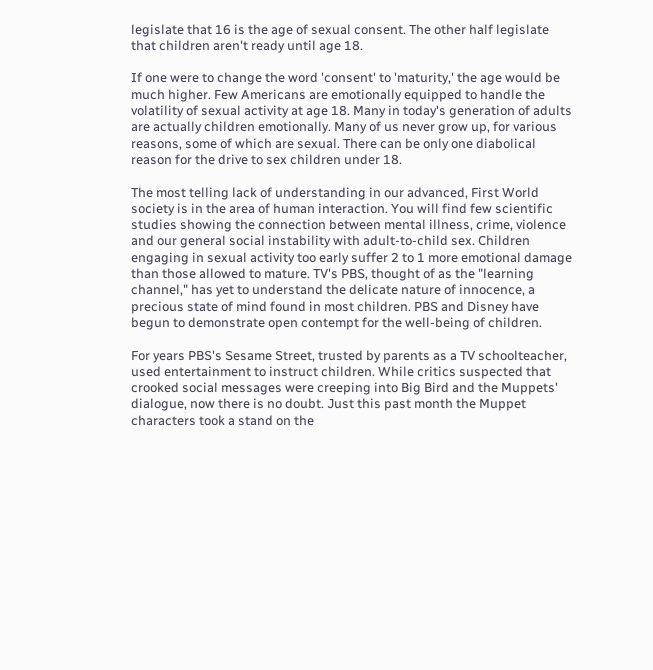legislate that 16 is the age of sexual consent. The other half legislate that children aren't ready until age 18.

If one were to change the word 'consent' to 'maturity,' the age would be much higher. Few Americans are emotionally equipped to handle the volatility of sexual activity at age 18. Many in today's generation of adults are actually children emotionally. Many of us never grow up, for various reasons, some of which are sexual. There can be only one diabolical reason for the drive to sex children under 18.

The most telling lack of understanding in our advanced, First World society is in the area of human interaction. You will find few scientific studies showing the connection between mental illness, crime, violence and our general social instability with adult-to-child sex. Children engaging in sexual activity too early suffer 2 to 1 more emotional damage than those allowed to mature. TV's PBS, thought of as the "learning channel," has yet to understand the delicate nature of innocence, a precious state of mind found in most children. PBS and Disney have begun to demonstrate open contempt for the well-being of children.

For years PBS's Sesame Street, trusted by parents as a TV schoolteacher, used entertainment to instruct children. While critics suspected that crooked social messages were creeping into Big Bird and the Muppets' dialogue, now there is no doubt. Just this past month the Muppet characters took a stand on the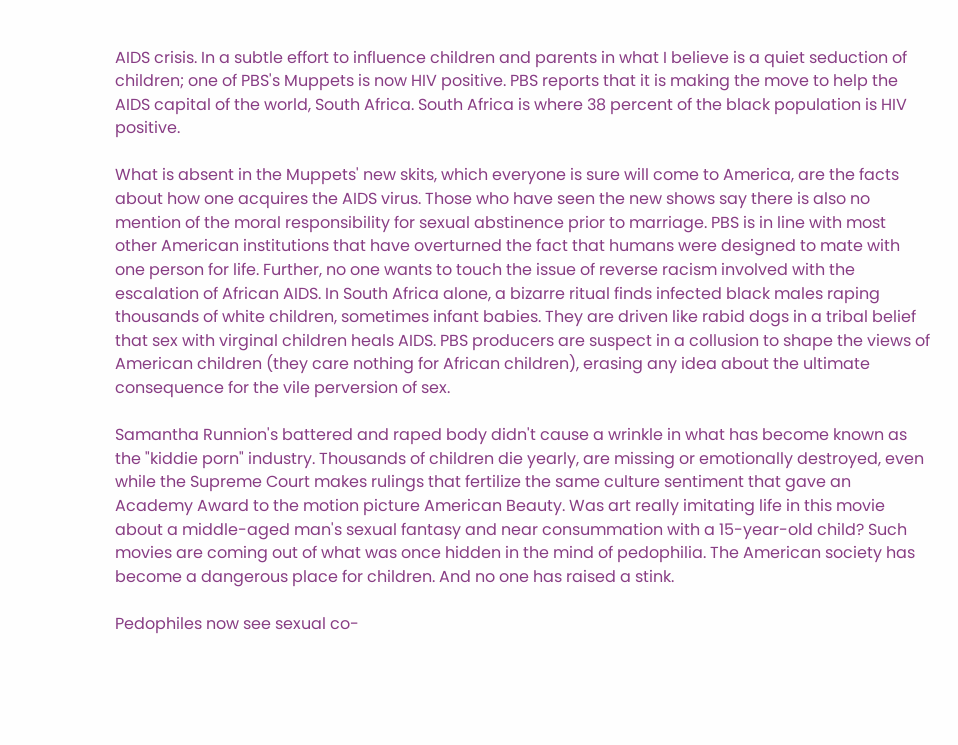AIDS crisis. In a subtle effort to influence children and parents in what I believe is a quiet seduction of children; one of PBS's Muppets is now HIV positive. PBS reports that it is making the move to help the AIDS capital of the world, South Africa. South Africa is where 38 percent of the black population is HIV positive.

What is absent in the Muppets' new skits, which everyone is sure will come to America, are the facts about how one acquires the AIDS virus. Those who have seen the new shows say there is also no mention of the moral responsibility for sexual abstinence prior to marriage. PBS is in line with most other American institutions that have overturned the fact that humans were designed to mate with one person for life. Further, no one wants to touch the issue of reverse racism involved with the escalation of African AIDS. In South Africa alone, a bizarre ritual finds infected black males raping thousands of white children, sometimes infant babies. They are driven like rabid dogs in a tribal belief that sex with virginal children heals AIDS. PBS producers are suspect in a collusion to shape the views of American children (they care nothing for African children), erasing any idea about the ultimate consequence for the vile perversion of sex.

Samantha Runnion's battered and raped body didn't cause a wrinkle in what has become known as the "kiddie porn" industry. Thousands of children die yearly, are missing or emotionally destroyed, even while the Supreme Court makes rulings that fertilize the same culture sentiment that gave an Academy Award to the motion picture American Beauty. Was art really imitating life in this movie about a middle-aged man's sexual fantasy and near consummation with a 15-year-old child? Such movies are coming out of what was once hidden in the mind of pedophilia. The American society has become a dangerous place for children. And no one has raised a stink.

Pedophiles now see sexual co-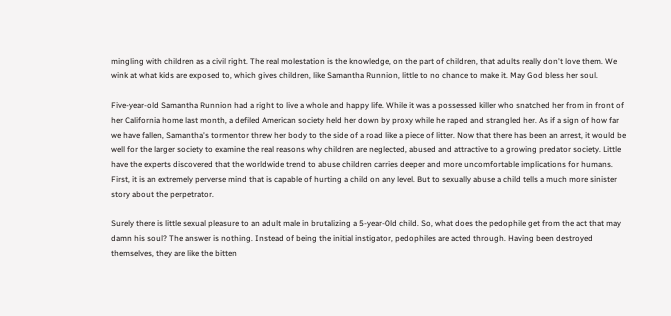mingling with children as a civil right. The real molestation is the knowledge, on the part of children, that adults really don't love them. We wink at what kids are exposed to, which gives children, like Samantha Runnion, little to no chance to make it. May God bless her soul.

Five-year-old Samantha Runnion had a right to live a whole and happy life. While it was a possessed killer who snatched her from in front of her California home last month, a defiled American society held her down by proxy while he raped and strangled her. As if a sign of how far we have fallen, Samantha's tormentor threw her body to the side of a road like a piece of litter. Now that there has been an arrest, it would be well for the larger society to examine the real reasons why children are neglected, abused and attractive to a growing predator society. Little have the experts discovered that the worldwide trend to abuse children carries deeper and more uncomfortable implications for humans. First, it is an extremely perverse mind that is capable of hurting a child on any level. But to sexually abuse a child tells a much more sinister story about the perpetrator.

Surely there is little sexual pleasure to an adult male in brutalizing a 5-year-0ld child. So, what does the pedophile get from the act that may damn his soul? The answer is nothing. Instead of being the initial instigator, pedophiles are acted through. Having been destroyed themselves, they are like the bitten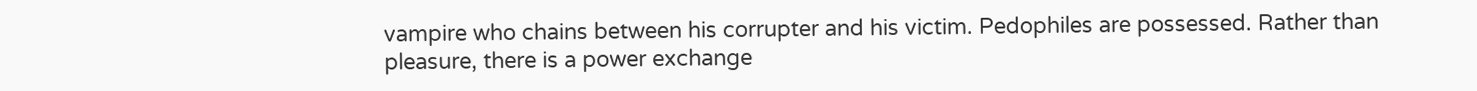vampire who chains between his corrupter and his victim. Pedophiles are possessed. Rather than pleasure, there is a power exchange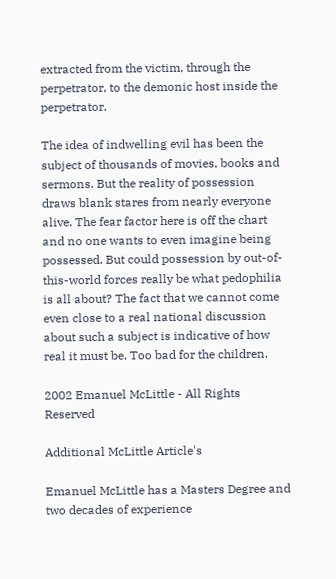extracted from the victim, through the perpetrator, to the demonic host inside the perpetrator.

The idea of indwelling evil has been the subject of thousands of movies, books and sermons. But the reality of possession draws blank stares from nearly everyone alive. The fear factor here is off the chart and no one wants to even imagine being possessed. But could possession by out-of-this-world forces really be what pedophilia is all about? The fact that we cannot come even close to a real national discussion about such a subject is indicative of how real it must be. Too bad for the children.

2002 Emanuel McLittle - All Rights Reserved

Additional McLittle Article's

Emanuel McLittle has a Masters Degree and two decades of experience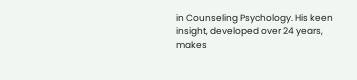in Counseling Psychology. His keen insight, developed over 24 years, makes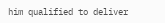him qualified to deliver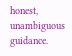honest, unambiguous guidance.